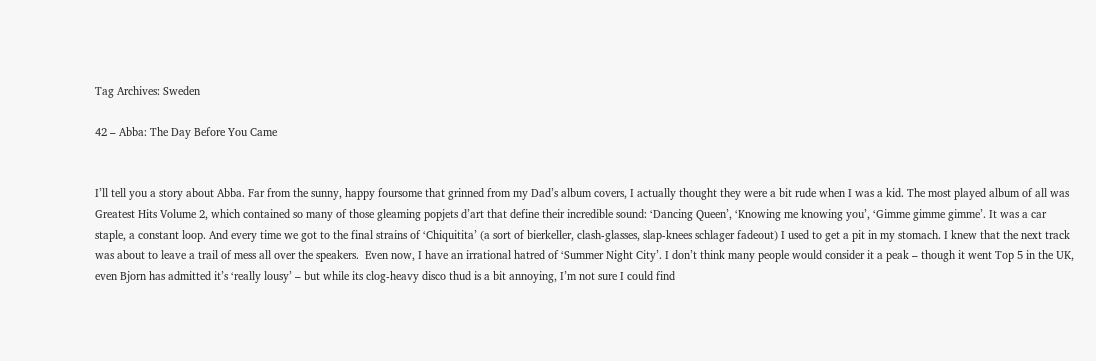Tag Archives: Sweden

42 – Abba: The Day Before You Came


I’ll tell you a story about Abba. Far from the sunny, happy foursome that grinned from my Dad’s album covers, I actually thought they were a bit rude when I was a kid. The most played album of all was Greatest Hits Volume 2, which contained so many of those gleaming popjets d’art that define their incredible sound: ‘Dancing Queen’, ‘Knowing me knowing you’, ‘Gimme gimme gimme’. It was a car staple, a constant loop. And every time we got to the final strains of ‘Chiquitita’ (a sort of bierkeller, clash-glasses, slap-knees schlager fadeout) I used to get a pit in my stomach. I knew that the next track was about to leave a trail of mess all over the speakers.  Even now, I have an irrational hatred of ‘Summer Night City’. I don’t think many people would consider it a peak – though it went Top 5 in the UK, even Bjorn has admitted it’s ‘really lousy’ – but while its clog-heavy disco thud is a bit annoying, I’m not sure I could find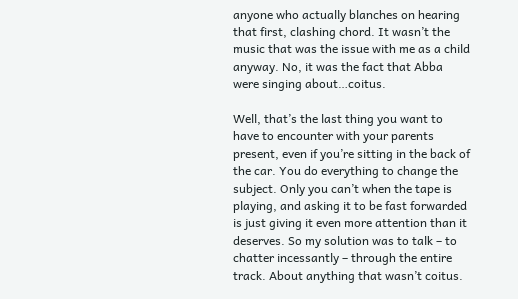anyone who actually blanches on hearing that first, clashing chord. It wasn’t the music that was the issue with me as a child anyway. No, it was the fact that Abba were singing about…coitus.

Well, that’s the last thing you want to have to encounter with your parents present, even if you’re sitting in the back of the car. You do everything to change the subject. Only you can’t when the tape is playing, and asking it to be fast forwarded is just giving it even more attention than it deserves. So my solution was to talk – to chatter incessantly – through the entire track. About anything that wasn’t coitus.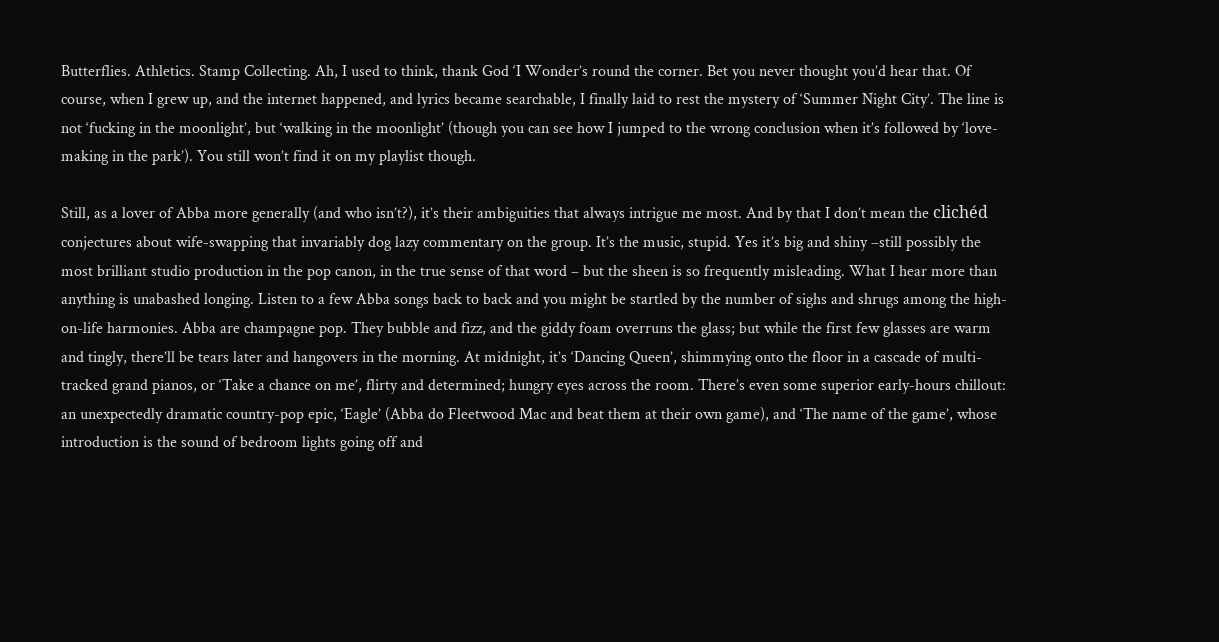Butterflies. Athletics. Stamp Collecting. Ah, I used to think, thank God ‘I Wonder’s round the corner. Bet you never thought you’d hear that. Of course, when I grew up, and the internet happened, and lyrics became searchable, I finally laid to rest the mystery of ‘Summer Night City’. The line is not ‘fucking in the moonlight’, but ‘walking in the moonlight’ (though you can see how I jumped to the wrong conclusion when it’s followed by ‘love-making in the park’). You still won’t find it on my playlist though.

Still, as a lover of Abba more generally (and who isn’t?), it’s their ambiguities that always intrigue me most. And by that I don’t mean the clichéd conjectures about wife-swapping that invariably dog lazy commentary on the group. It’s the music, stupid. Yes it’s big and shiny –still possibly the most brilliant studio production in the pop canon, in the true sense of that word – but the sheen is so frequently misleading. What I hear more than anything is unabashed longing. Listen to a few Abba songs back to back and you might be startled by the number of sighs and shrugs among the high-on-life harmonies. Abba are champagne pop. They bubble and fizz, and the giddy foam overruns the glass; but while the first few glasses are warm and tingly, there’ll be tears later and hangovers in the morning. At midnight, it’s ‘Dancing Queen’, shimmying onto the floor in a cascade of multi-tracked grand pianos, or ‘Take a chance on me’, flirty and determined; hungry eyes across the room. There’s even some superior early-hours chillout: an unexpectedly dramatic country-pop epic, ‘Eagle’ (Abba do Fleetwood Mac and beat them at their own game), and ‘The name of the game’, whose introduction is the sound of bedroom lights going off and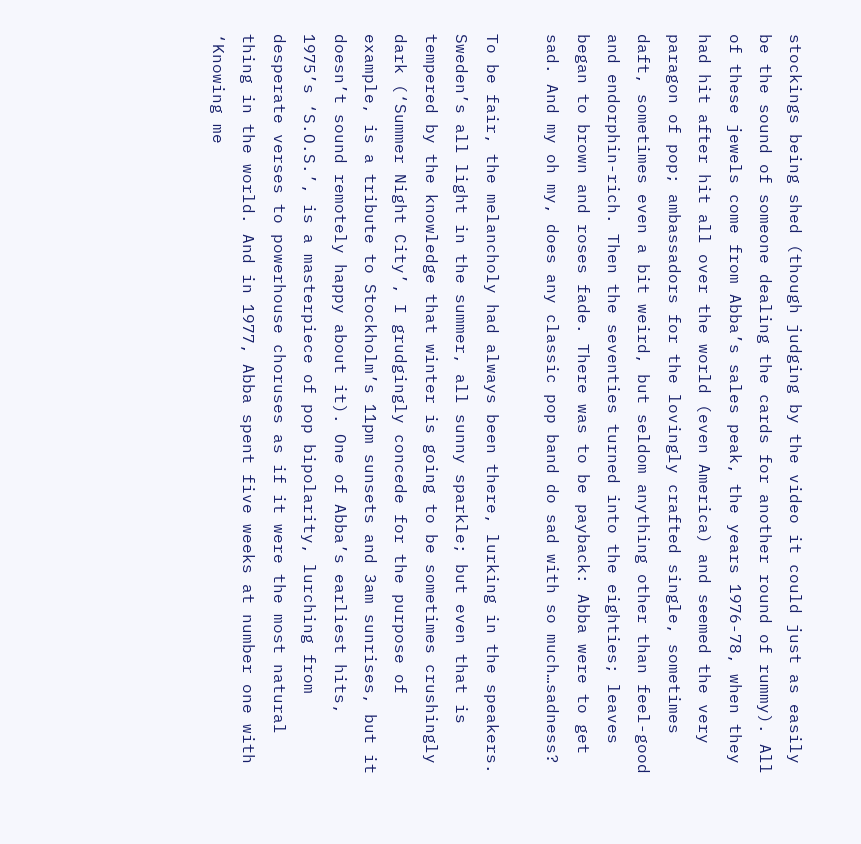stockings being shed (though judging by the video it could just as easily be the sound of someone dealing the cards for another round of rummy). All of these jewels come from Abba’s sales peak, the years 1976-78, when they had hit after hit all over the world (even America) and seemed the very paragon of pop; ambassadors for the lovingly crafted single, sometimes daft, sometimes even a bit weird, but seldom anything other than feel-good and endorphin-rich. Then the seventies turned into the eighties; leaves began to brown and roses fade. There was to be payback: Abba were to get sad. And my oh my, does any classic pop band do sad with so much…sadness?

To be fair, the melancholy had always been there, lurking in the speakers. Sweden’s all light in the summer, all sunny sparkle; but even that is tempered by the knowledge that winter is going to be sometimes crushingly dark (‘Summer Night City’, I grudgingly concede for the purpose of example, is a tribute to Stockholm’s 11pm sunsets and 3am sunrises, but it doesn’t sound remotely happy about it). One of Abba’s earliest hits, 1975’s ‘S.O.S.’, is a masterpiece of pop bipolarity, lurching from desperate verses to powerhouse choruses as if it were the most natural thing in the world. And in 1977, Abba spent five weeks at number one with ‘Knowing me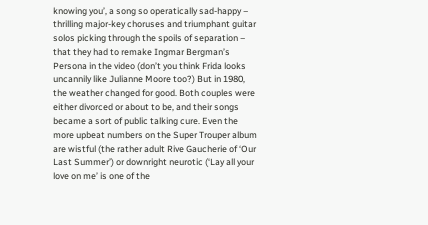knowing you’, a song so operatically sad-happy – thrilling major-key choruses and triumphant guitar solos picking through the spoils of separation – that they had to remake Ingmar Bergman’s Persona in the video (don’t you think Frida looks uncannily like Julianne Moore too?) But in 1980, the weather changed for good. Both couples were either divorced or about to be, and their songs became a sort of public talking cure. Even the more upbeat numbers on the Super Trouper album are wistful (the rather adult Rive Gaucherie of ‘Our Last Summer’) or downright neurotic (‘Lay all your love on me’ is one of the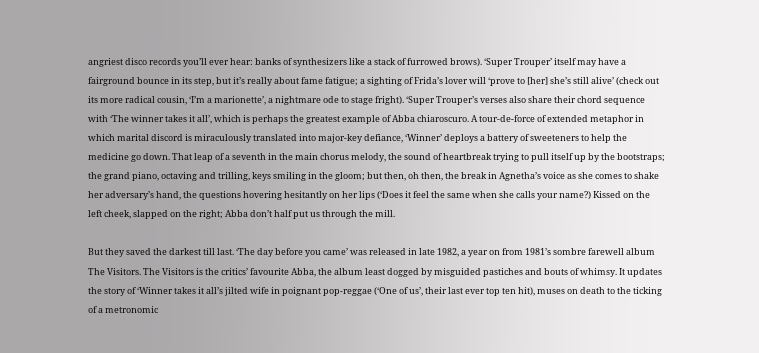angriest disco records you’ll ever hear: banks of synthesizers like a stack of furrowed brows). ‘Super Trouper’ itself may have a fairground bounce in its step, but it’s really about fame fatigue; a sighting of Frida’s lover will ‘prove to [her] she’s still alive’ (check out its more radical cousin, ‘I’m a marionette’, a nightmare ode to stage fright). ‘Super Trouper’s verses also share their chord sequence with ‘The winner takes it all’, which is perhaps the greatest example of Abba chiaroscuro. A tour-de-force of extended metaphor in which marital discord is miraculously translated into major-key defiance, ‘Winner’ deploys a battery of sweeteners to help the medicine go down. That leap of a seventh in the main chorus melody, the sound of heartbreak trying to pull itself up by the bootstraps; the grand piano, octaving and trilling, keys smiling in the gloom; but then, oh then, the break in Agnetha’s voice as she comes to shake her adversary’s hand, the questions hovering hesitantly on her lips (‘Does it feel the same when she calls your name?) Kissed on the left cheek, slapped on the right; Abba don’t half put us through the mill.

But they saved the darkest till last. ‘The day before you came’ was released in late 1982, a year on from 1981’s sombre farewell album The Visitors. The Visitors is the critics’ favourite Abba, the album least dogged by misguided pastiches and bouts of whimsy. It updates the story of ‘Winner takes it all’s jilted wife in poignant pop-reggae (‘One of us’, their last ever top ten hit), muses on death to the ticking of a metronomic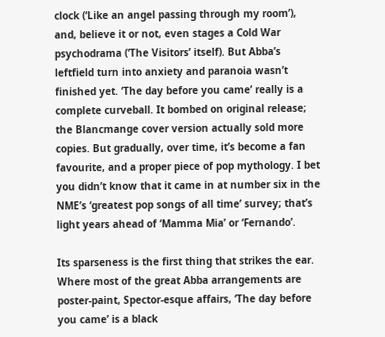clock (‘Like an angel passing through my room’), and, believe it or not, even stages a Cold War psychodrama (‘The Visitors’ itself). But Abba’s leftfield turn into anxiety and paranoia wasn’t finished yet. ‘The day before you came’ really is a complete curveball. It bombed on original release; the Blancmange cover version actually sold more copies. But gradually, over time, it’s become a fan favourite, and a proper piece of pop mythology. I bet you didn’t know that it came in at number six in the NME’s ‘greatest pop songs of all time’ survey; that’s light years ahead of ‘Mamma Mia’ or ‘Fernando’.

Its sparseness is the first thing that strikes the ear. Where most of the great Abba arrangements are poster-paint, Spector-esque affairs, ‘The day before you came’ is a black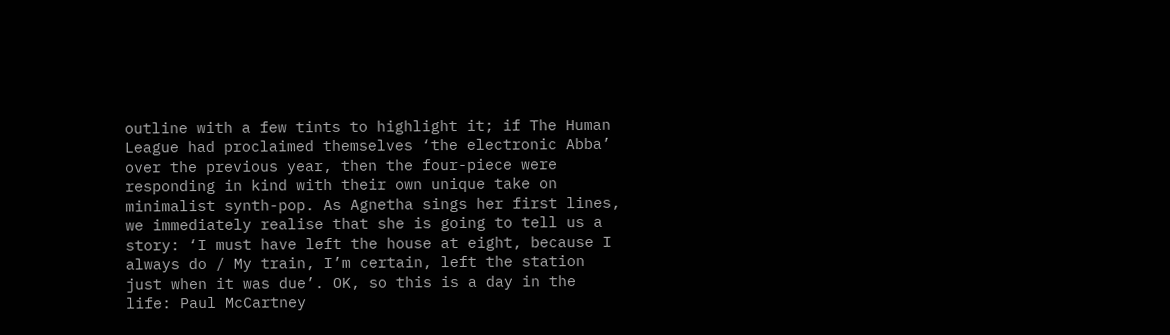outline with a few tints to highlight it; if The Human League had proclaimed themselves ‘the electronic Abba’ over the previous year, then the four-piece were responding in kind with their own unique take on minimalist synth-pop. As Agnetha sings her first lines, we immediately realise that she is going to tell us a story: ‘I must have left the house at eight, because I always do / My train, I’m certain, left the station just when it was due’. OK, so this is a day in the life: Paul McCartney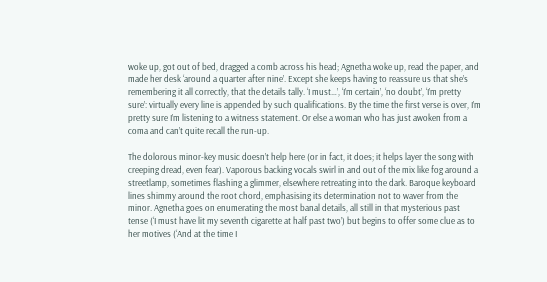woke up, got out of bed, dragged a comb across his head; Agnetha woke up, read the paper, and made her desk ‘around a quarter after nine’. Except she keeps having to reassure us that she’s remembering it all correctly, that the details tally. ‘I must…’, ‘I’m certain’, ‘no doubt’, ‘I’m pretty sure’: virtually every line is appended by such qualifications. By the time the first verse is over, I’m pretty sure I’m listening to a witness statement. Or else a woman who has just awoken from a coma and can’t quite recall the run-up.

The dolorous minor-key music doesn’t help here (or in fact, it does; it helps layer the song with creeping dread, even fear). Vaporous backing vocals swirl in and out of the mix like fog around a streetlamp, sometimes flashing a glimmer, elsewhere retreating into the dark. Baroque keyboard lines shimmy around the root chord, emphasising its determination not to waver from the minor. Agnetha goes on enumerating the most banal details, all still in that mysterious past tense (‘I must have lit my seventh cigarette at half past two’) but begins to offer some clue as to her motives (‘And at the time I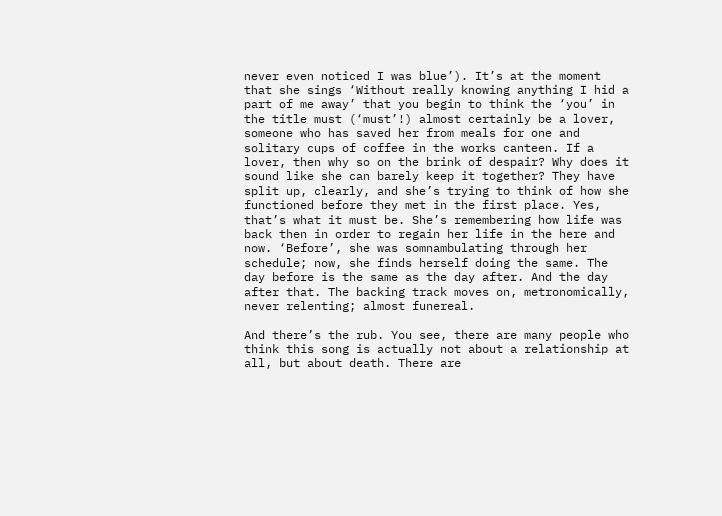never even noticed I was blue’). It’s at the moment that she sings ‘Without really knowing anything I hid a part of me away’ that you begin to think the ‘you’ in the title must (‘must’!) almost certainly be a lover, someone who has saved her from meals for one and solitary cups of coffee in the works canteen. If a lover, then why so on the brink of despair? Why does it sound like she can barely keep it together? They have split up, clearly, and she’s trying to think of how she functioned before they met in the first place. Yes, that’s what it must be. She’s remembering how life was back then in order to regain her life in the here and now. ‘Before’, she was somnambulating through her schedule; now, she finds herself doing the same. The day before is the same as the day after. And the day after that. The backing track moves on, metronomically, never relenting; almost funereal.

And there’s the rub. You see, there are many people who think this song is actually not about a relationship at all, but about death. There are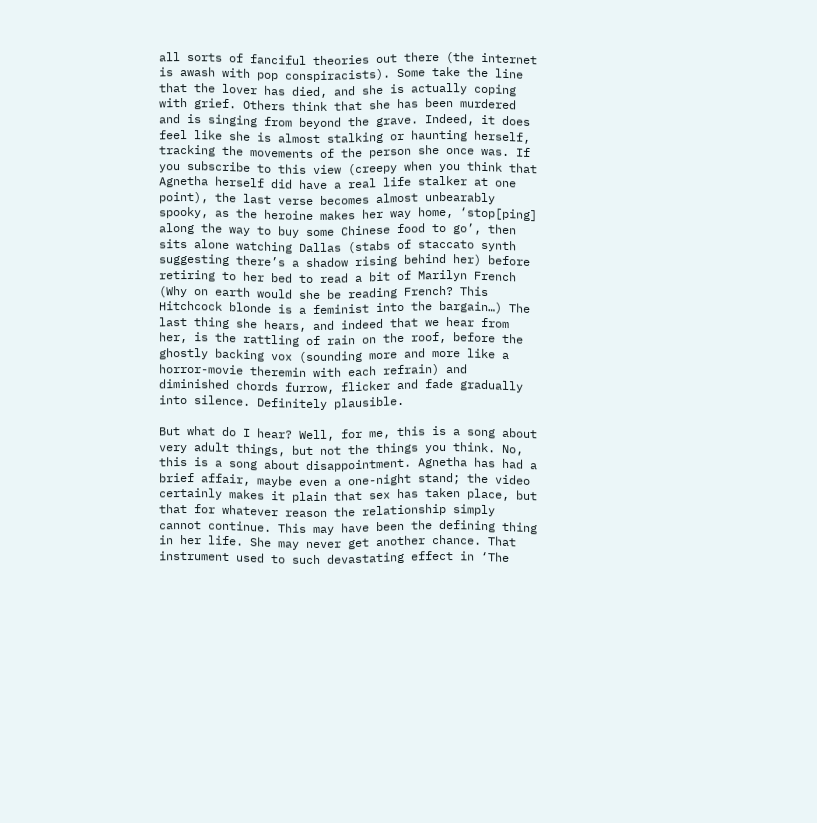all sorts of fanciful theories out there (the internet is awash with pop conspiracists). Some take the line that the lover has died, and she is actually coping with grief. Others think that she has been murdered and is singing from beyond the grave. Indeed, it does feel like she is almost stalking or haunting herself, tracking the movements of the person she once was. If you subscribe to this view (creepy when you think that Agnetha herself did have a real life stalker at one point), the last verse becomes almost unbearably spooky, as the heroine makes her way home, ‘stop[ping] along the way to buy some Chinese food to go’, then sits alone watching Dallas (stabs of staccato synth suggesting there’s a shadow rising behind her) before retiring to her bed to read a bit of Marilyn French (Why on earth would she be reading French? This Hitchcock blonde is a feminist into the bargain…) The last thing she hears, and indeed that we hear from her, is the rattling of rain on the roof, before the ghostly backing vox (sounding more and more like a horror-movie theremin with each refrain) and diminished chords furrow, flicker and fade gradually into silence. Definitely plausible.

But what do I hear? Well, for me, this is a song about very adult things, but not the things you think. No, this is a song about disappointment. Agnetha has had a brief affair, maybe even a one-night stand; the video certainly makes it plain that sex has taken place, but that for whatever reason the relationship simply cannot continue. This may have been the defining thing in her life. She may never get another chance. That instrument used to such devastating effect in ‘The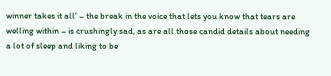winner takes it all’ – the break in the voice that lets you know that tears are welling within – is crushingly sad, as are all those candid details about needing a lot of sleep and liking to be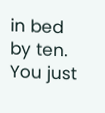in bed by ten. You just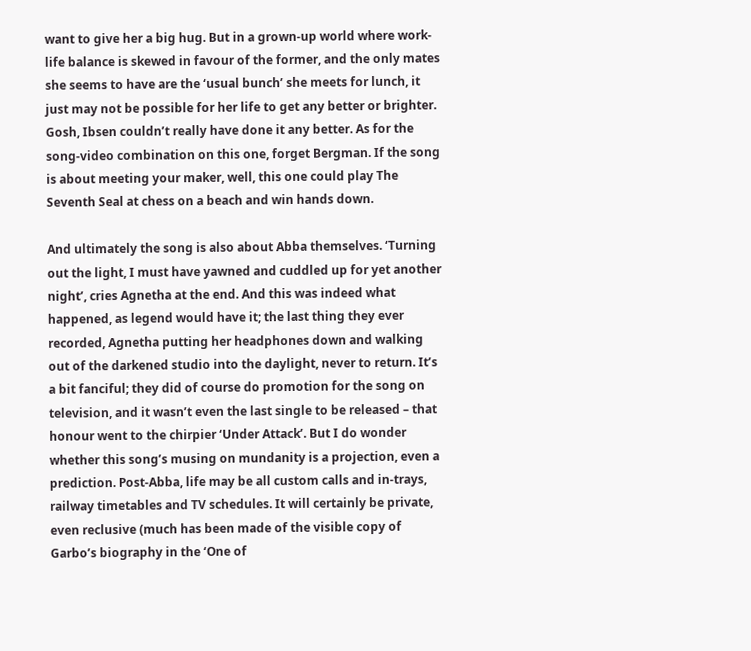want to give her a big hug. But in a grown-up world where work-life balance is skewed in favour of the former, and the only mates she seems to have are the ‘usual bunch’ she meets for lunch, it just may not be possible for her life to get any better or brighter. Gosh, Ibsen couldn’t really have done it any better. As for the song-video combination on this one, forget Bergman. If the song is about meeting your maker, well, this one could play The Seventh Seal at chess on a beach and win hands down.

And ultimately the song is also about Abba themselves. ‘Turning out the light, I must have yawned and cuddled up for yet another night’, cries Agnetha at the end. And this was indeed what happened, as legend would have it; the last thing they ever recorded, Agnetha putting her headphones down and walking out of the darkened studio into the daylight, never to return. It’s a bit fanciful; they did of course do promotion for the song on television, and it wasn’t even the last single to be released – that honour went to the chirpier ‘Under Attack’. But I do wonder whether this song’s musing on mundanity is a projection, even a prediction. Post-Abba, life may be all custom calls and in-trays, railway timetables and TV schedules. It will certainly be private, even reclusive (much has been made of the visible copy of Garbo’s biography in the ‘One of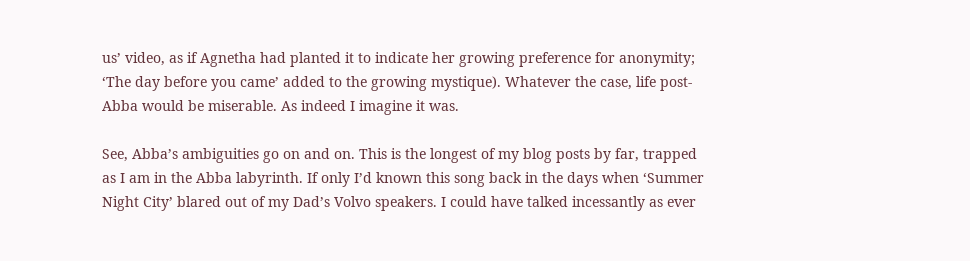us’ video, as if Agnetha had planted it to indicate her growing preference for anonymity; ‘The day before you came’ added to the growing mystique). Whatever the case, life post-Abba would be miserable. As indeed I imagine it was.

See, Abba’s ambiguities go on and on. This is the longest of my blog posts by far, trapped as I am in the Abba labyrinth. If only I’d known this song back in the days when ‘Summer Night City’ blared out of my Dad’s Volvo speakers. I could have talked incessantly as ever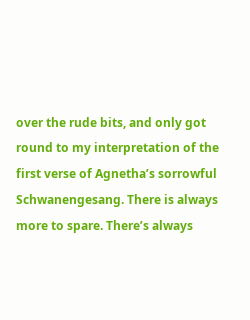over the rude bits, and only got round to my interpretation of the first verse of Agnetha’s sorrowful Schwanengesang. There is always more to spare. There’s always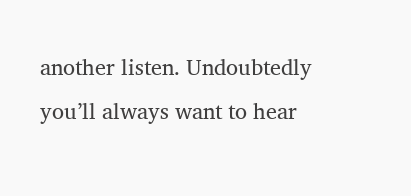another listen. Undoubtedly you’ll always want to hear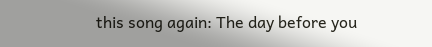this song again: The day before you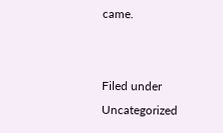came.


Filed under Uncategorized